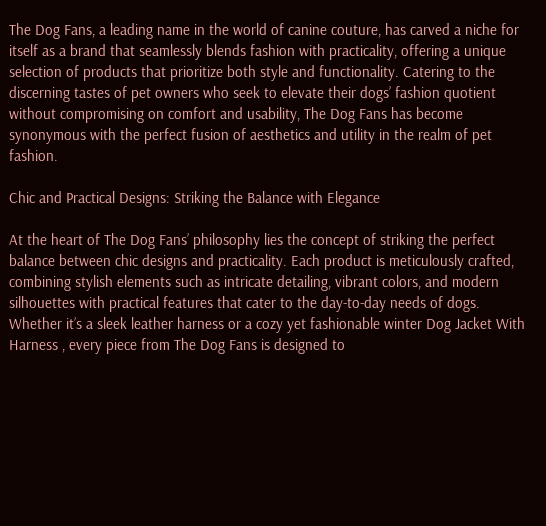The Dog Fans, a leading name in the world of canine couture, has carved a niche for itself as a brand that seamlessly blends fashion with practicality, offering a unique selection of products that prioritize both style and functionality. Catering to the discerning tastes of pet owners who seek to elevate their dogs’ fashion quotient without compromising on comfort and usability, The Dog Fans has become synonymous with the perfect fusion of aesthetics and utility in the realm of pet fashion.

Chic and Practical Designs: Striking the Balance with Elegance

At the heart of The Dog Fans’ philosophy lies the concept of striking the perfect balance between chic designs and practicality. Each product is meticulously crafted, combining stylish elements such as intricate detailing, vibrant colors, and modern silhouettes with practical features that cater to the day-to-day needs of dogs. Whether it’s a sleek leather harness or a cozy yet fashionable winter Dog Jacket With Harness , every piece from The Dog Fans is designed to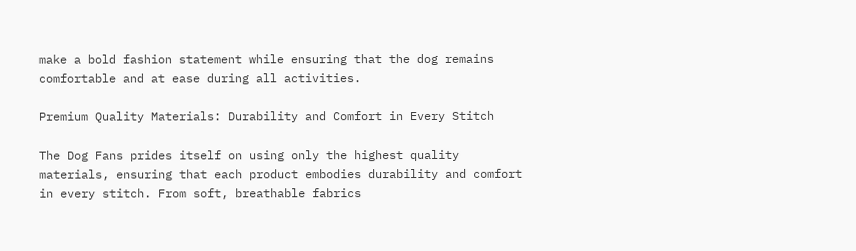make a bold fashion statement while ensuring that the dog remains comfortable and at ease during all activities.

Premium Quality Materials: Durability and Comfort in Every Stitch

The Dog Fans prides itself on using only the highest quality materials, ensuring that each product embodies durability and comfort in every stitch. From soft, breathable fabrics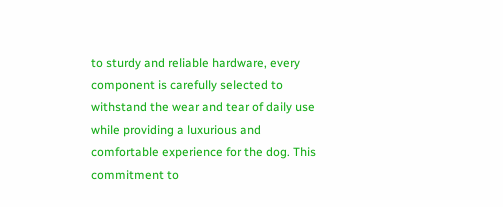to sturdy and reliable hardware, every component is carefully selected to withstand the wear and tear of daily use while providing a luxurious and comfortable experience for the dog. This commitment to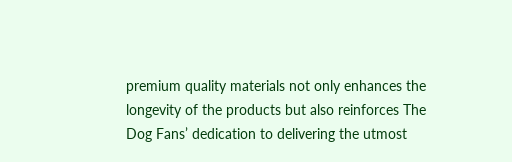premium quality materials not only enhances the longevity of the products but also reinforces The Dog Fans’ dedication to delivering the utmost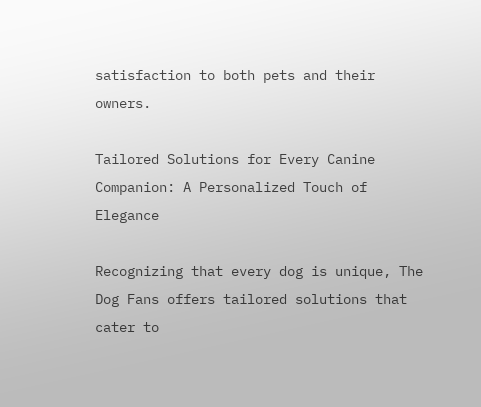satisfaction to both pets and their owners.

Tailored Solutions for Every Canine Companion: A Personalized Touch of Elegance

Recognizing that every dog is unique, The Dog Fans offers tailored solutions that cater to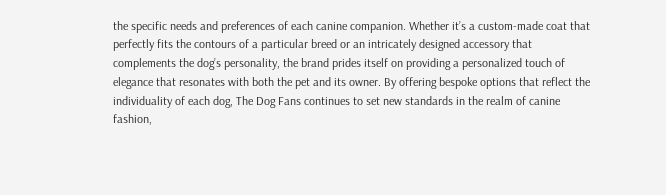the specific needs and preferences of each canine companion. Whether it’s a custom-made coat that perfectly fits the contours of a particular breed or an intricately designed accessory that complements the dog’s personality, the brand prides itself on providing a personalized touch of elegance that resonates with both the pet and its owner. By offering bespoke options that reflect the individuality of each dog, The Dog Fans continues to set new standards in the realm of canine fashion,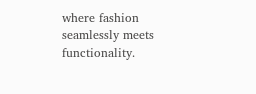where fashion seamlessly meets functionality.